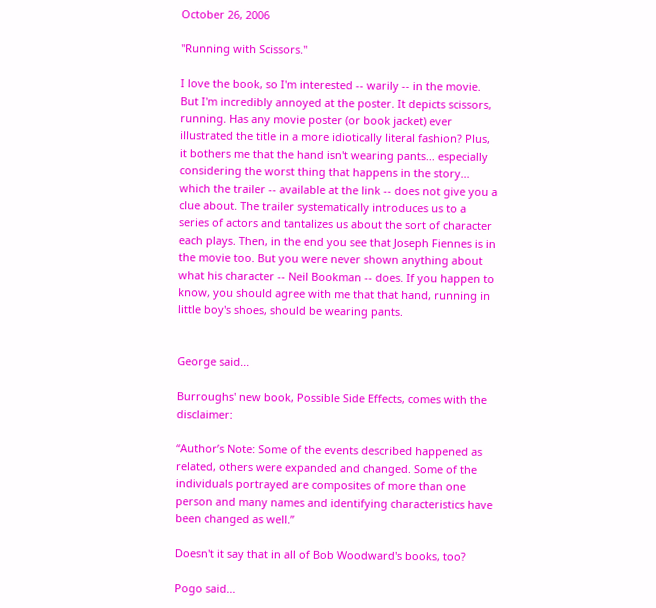October 26, 2006

"Running with Scissors."

I love the book, so I'm interested -- warily -- in the movie. But I'm incredibly annoyed at the poster. It depicts scissors, running. Has any movie poster (or book jacket) ever illustrated the title in a more idiotically literal fashion? Plus, it bothers me that the hand isn't wearing pants... especially considering the worst thing that happens in the story... which the trailer -- available at the link -- does not give you a clue about. The trailer systematically introduces us to a series of actors and tantalizes us about the sort of character each plays. Then, in the end you see that Joseph Fiennes is in the movie too. But you were never shown anything about what his character -- Neil Bookman -- does. If you happen to know, you should agree with me that that hand, running in little boy's shoes, should be wearing pants.


George said...

Burroughs' new book, Possible Side Effects, comes with the disclaimer:

“Author’s Note: Some of the events described happened as related, others were expanded and changed. Some of the individuals portrayed are composites of more than one person and many names and identifying characteristics have been changed as well.”

Doesn't it say that in all of Bob Woodward's books, too?

Pogo said...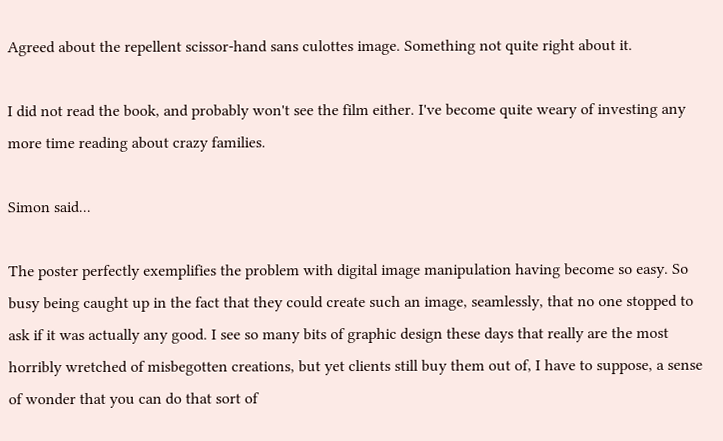Agreed about the repellent scissor-hand sans culottes image. Something not quite right about it.

I did not read the book, and probably won't see the film either. I've become quite weary of investing any more time reading about crazy families.

Simon said...

The poster perfectly exemplifies the problem with digital image manipulation having become so easy. So busy being caught up in the fact that they could create such an image, seamlessly, that no one stopped to ask if it was actually any good. I see so many bits of graphic design these days that really are the most horribly wretched of misbegotten creations, but yet clients still buy them out of, I have to suppose, a sense of wonder that you can do that sort of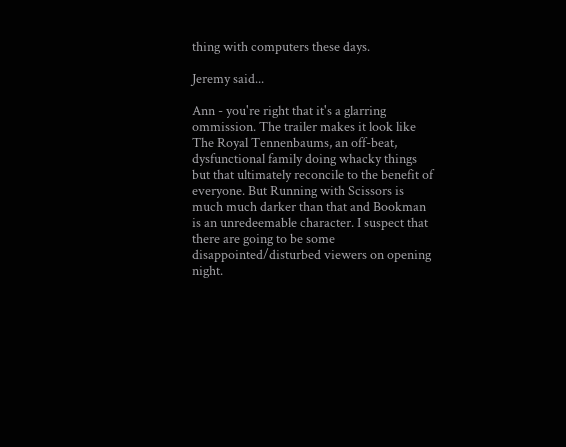thing with computers these days.

Jeremy said...

Ann - you're right that it's a glarring ommission. The trailer makes it look like The Royal Tennenbaums, an off-beat, dysfunctional family doing whacky things but that ultimately reconcile to the benefit of everyone. But Running with Scissors is much much darker than that and Bookman is an unredeemable character. I suspect that there are going to be some disappointed/disturbed viewers on opening night.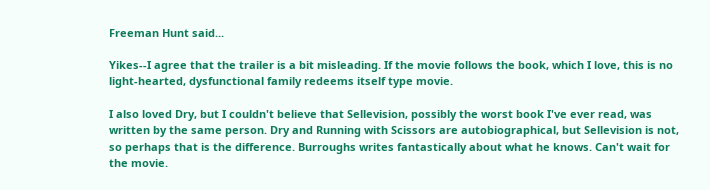Freeman Hunt said...

Yikes--I agree that the trailer is a bit misleading. If the movie follows the book, which I love, this is no light-hearted, dysfunctional family redeems itself type movie.

I also loved Dry, but I couldn't believe that Sellevision, possibly the worst book I've ever read, was written by the same person. Dry and Running with Scissors are autobiographical, but Sellevision is not, so perhaps that is the difference. Burroughs writes fantastically about what he knows. Can't wait for the movie.